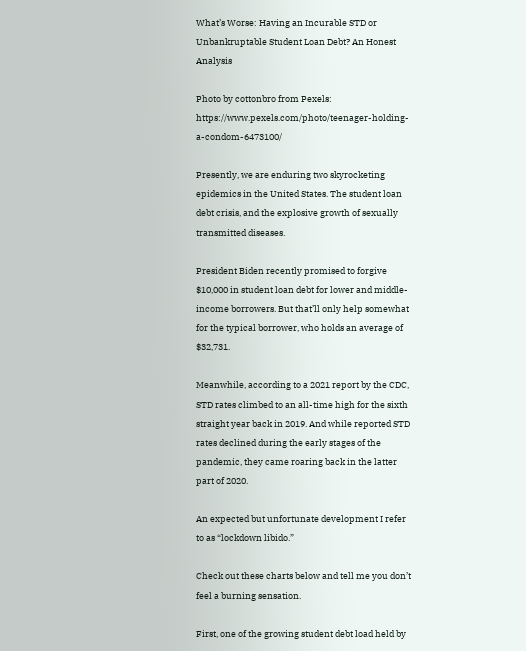What’s Worse: Having an Incurable STD or Unbankruptable Student Loan Debt? An Honest Analysis

Photo by cottonbro from Pexels: https://www.pexels.com/photo/teenager-holding-a-condom-6473100/

Presently, we are enduring two skyrocketing epidemics in the United States. The student loan debt crisis, and the explosive growth of sexually transmitted diseases.

President Biden recently promised to forgive $10,000 in student loan debt for lower and middle-income borrowers. But that’ll only help somewhat for the typical borrower, who holds an average of $32,731.

Meanwhile, according to a 2021 report by the CDC, STD rates climbed to an all-time high for the sixth straight year back in 2019. And while reported STD rates declined during the early stages of the pandemic, they came roaring back in the latter part of 2020.

An expected but unfortunate development I refer to as “lockdown libido.”

Check out these charts below and tell me you don’t feel a burning sensation.

First, one of the growing student debt load held by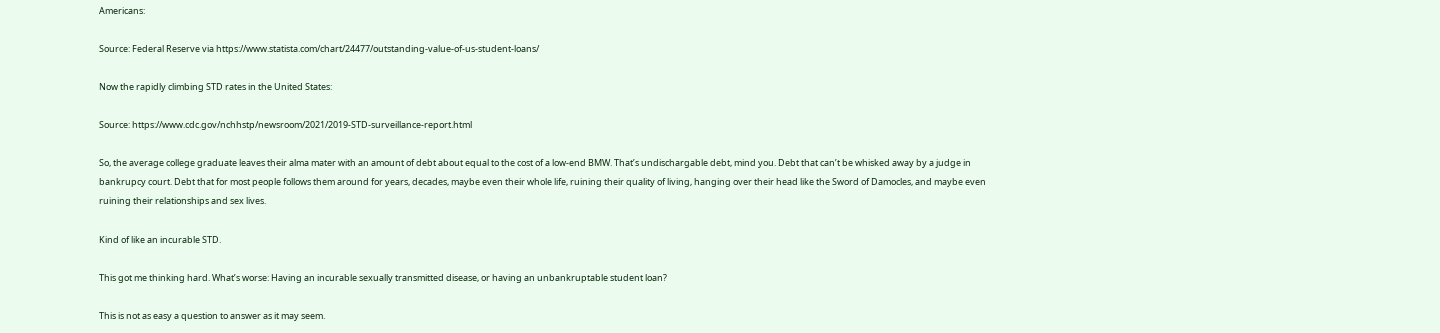Americans:

Source: Federal Reserve via https://www.statista.com/chart/24477/outstanding-value-of-us-student-loans/

Now the rapidly climbing STD rates in the United States:

Source: https://www.cdc.gov/nchhstp/newsroom/2021/2019-STD-surveillance-report.html

So, the average college graduate leaves their alma mater with an amount of debt about equal to the cost of a low-end BMW. That’s undischargable debt, mind you. Debt that can’t be whisked away by a judge in bankrupcy court. Debt that for most people follows them around for years, decades, maybe even their whole life, ruining their quality of living, hanging over their head like the Sword of Damocles, and maybe even ruining their relationships and sex lives.

Kind of like an incurable STD.

This got me thinking hard. What’s worse: Having an incurable sexually transmitted disease, or having an unbankruptable student loan?

This is not as easy a question to answer as it may seem.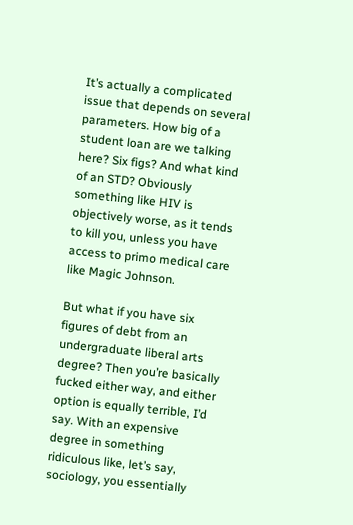It’s actually a complicated issue that depends on several parameters. How big of a student loan are we talking here? Six figs? And what kind of an STD? Obviously something like HIV is objectively worse, as it tends to kill you, unless you have access to primo medical care like Magic Johnson.

But what if you have six figures of debt from an undergraduate liberal arts degree? Then you’re basically fucked either way, and either option is equally terrible, I’d say. With an expensive degree in something ridiculous like, let’s say, sociology, you essentially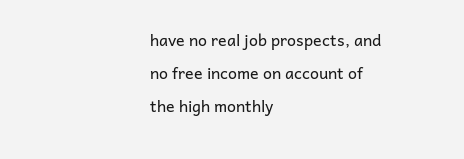have no real job prospects, and no free income on account of the high monthly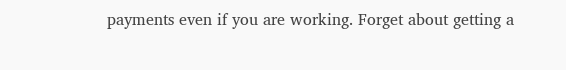payments even if you are working. Forget about getting a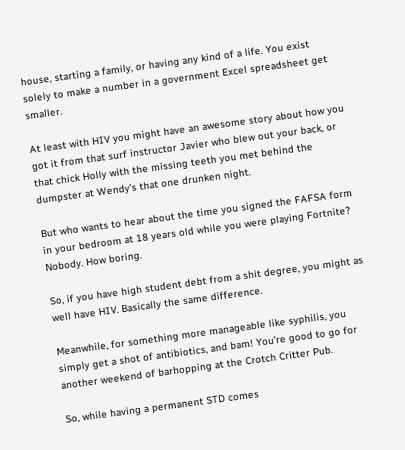house, starting a family, or having any kind of a life. You exist solely to make a number in a government Excel spreadsheet get smaller.

At least with HIV you might have an awesome story about how you got it from that surf instructor Javier who blew out your back, or that chick Holly with the missing teeth you met behind the dumpster at Wendy’s that one drunken night.

But who wants to hear about the time you signed the FAFSA form in your bedroom at 18 years old while you were playing Fortnite? Nobody. How boring.

So, if you have high student debt from a shit degree, you might as well have HIV. Basically the same difference.

Meanwhile, for something more manageable like syphilis, you simply get a shot of antibiotics, and bam! You’re good to go for another weekend of barhopping at the Crotch Critter Pub.

So, while having a permanent STD comes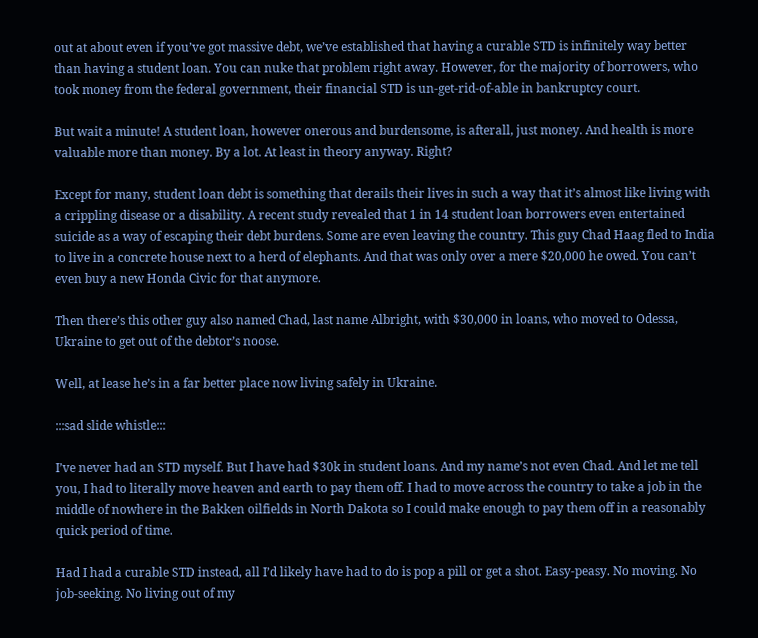out at about even if you’ve got massive debt, we’ve established that having a curable STD is infinitely way better than having a student loan. You can nuke that problem right away. However, for the majority of borrowers, who took money from the federal government, their financial STD is un-get-rid-of-able in bankruptcy court.

But wait a minute! A student loan, however onerous and burdensome, is afterall, just money. And health is more valuable more than money. By a lot. At least in theory anyway. Right?

Except for many, student loan debt is something that derails their lives in such a way that it’s almost like living with a crippling disease or a disability. A recent study revealed that 1 in 14 student loan borrowers even entertained suicide as a way of escaping their debt burdens. Some are even leaving the country. This guy Chad Haag fled to India to live in a concrete house next to a herd of elephants. And that was only over a mere $20,000 he owed. You can’t even buy a new Honda Civic for that anymore.

Then there’s this other guy also named Chad, last name Albright, with $30,000 in loans, who moved to Odessa, Ukraine to get out of the debtor’s noose.

Well, at lease he’s in a far better place now living safely in Ukraine.

:::sad slide whistle:::

I’ve never had an STD myself. But I have had $30k in student loans. And my name’s not even Chad. And let me tell you, I had to literally move heaven and earth to pay them off. I had to move across the country to take a job in the middle of nowhere in the Bakken oilfields in North Dakota so I could make enough to pay them off in a reasonably quick period of time.

Had I had a curable STD instead, all I’d likely have had to do is pop a pill or get a shot. Easy-peasy. No moving. No job-seeking. No living out of my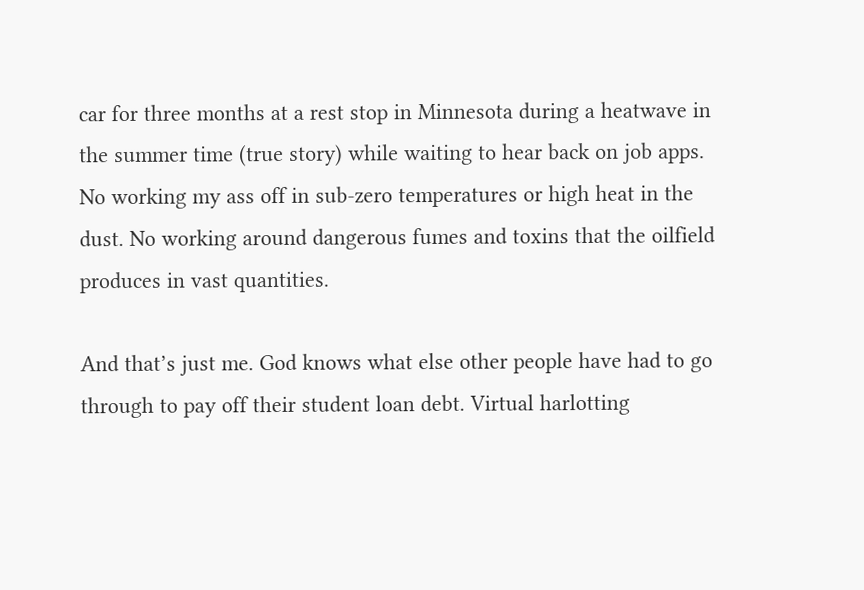car for three months at a rest stop in Minnesota during a heatwave in the summer time (true story) while waiting to hear back on job apps. No working my ass off in sub-zero temperatures or high heat in the dust. No working around dangerous fumes and toxins that the oilfield produces in vast quantities.

And that’s just me. God knows what else other people have had to go through to pay off their student loan debt. Virtual harlotting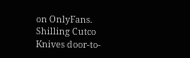on OnlyFans. Shilling Cutco Knives door-to-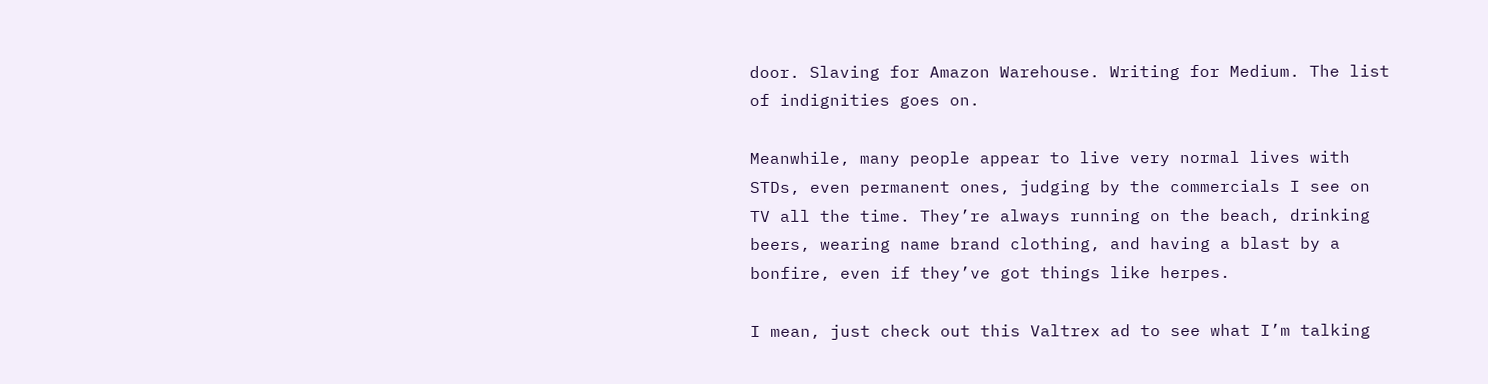door. Slaving for Amazon Warehouse. Writing for Medium. The list of indignities goes on.

Meanwhile, many people appear to live very normal lives with STDs, even permanent ones, judging by the commercials I see on TV all the time. They’re always running on the beach, drinking beers, wearing name brand clothing, and having a blast by a bonfire, even if they’ve got things like herpes.

I mean, just check out this Valtrex ad to see what I’m talking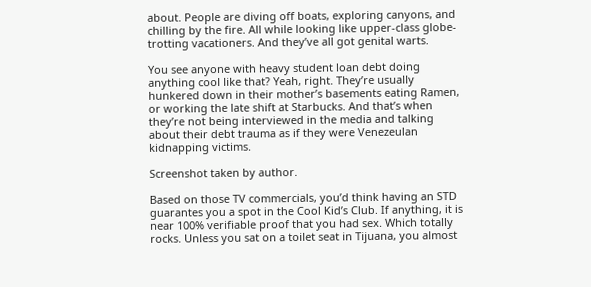about. People are diving off boats, exploring canyons, and chilling by the fire. All while looking like upper-class globe-trotting vacationers. And they’ve all got genital warts.

You see anyone with heavy student loan debt doing anything cool like that? Yeah, right. They’re usually hunkered down in their mother’s basements eating Ramen, or working the late shift at Starbucks. And that’s when they’re not being interviewed in the media and talking about their debt trauma as if they were Venezeulan kidnapping victims.

Screenshot taken by author.

Based on those TV commercials, you’d think having an STD guarantes you a spot in the Cool Kid’s Club. If anything, it is near 100% verifiable proof that you had sex. Which totally rocks. Unless you sat on a toilet seat in Tijuana, you almost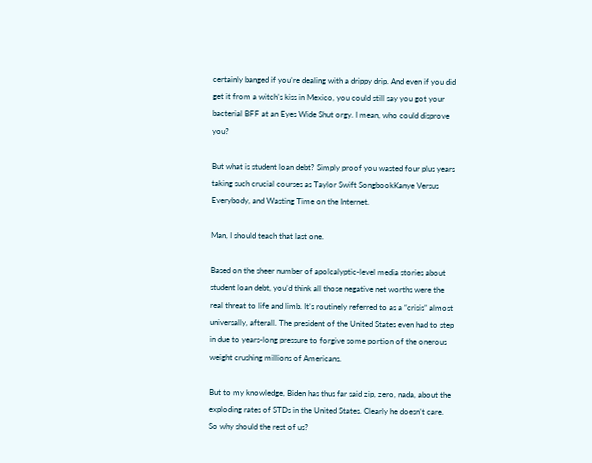certainly banged if you’re dealing with a drippy drip. And even if you did get it from a witch’s kiss in Mexico, you could still say you got your bacterial BFF at an Eyes Wide Shut orgy. I mean, who could disprove you?

But what is student loan debt? Simply proof you wasted four plus years taking such crucial courses as Taylor Swift SongbookKanye Versus Everybody, and Wasting Time on the Internet.

Man, I should teach that last one.

Based on the sheer number of apolcalyptic-level media stories about student loan debt, you’d think all those negative net worths were the real threat to life and limb. It’s routinely referred to as a “crisis” almost universally, afterall. The president of the United States even had to step in due to years-long pressure to forgive some portion of the onerous weight crushing millions of Americans.

But to my knowledge, Biden has thus far said zip, zero, nada, about the exploding rates of STDs in the United States. Clearly he doesn’t care. So why should the rest of us?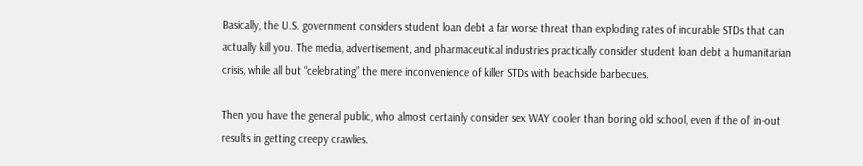Basically, the U.S. government considers student loan debt a far worse threat than exploding rates of incurable STDs that can actually kill you. The media, advertisement, and pharmaceutical industries practically consider student loan debt a humanitarian crisis, while all but “celebrating” the mere inconvenience of killer STDs with beachside barbecues.

Then you have the general public, who almost certainly consider sex WAY cooler than boring old school, even if the ol’ in-out results in getting creepy crawlies.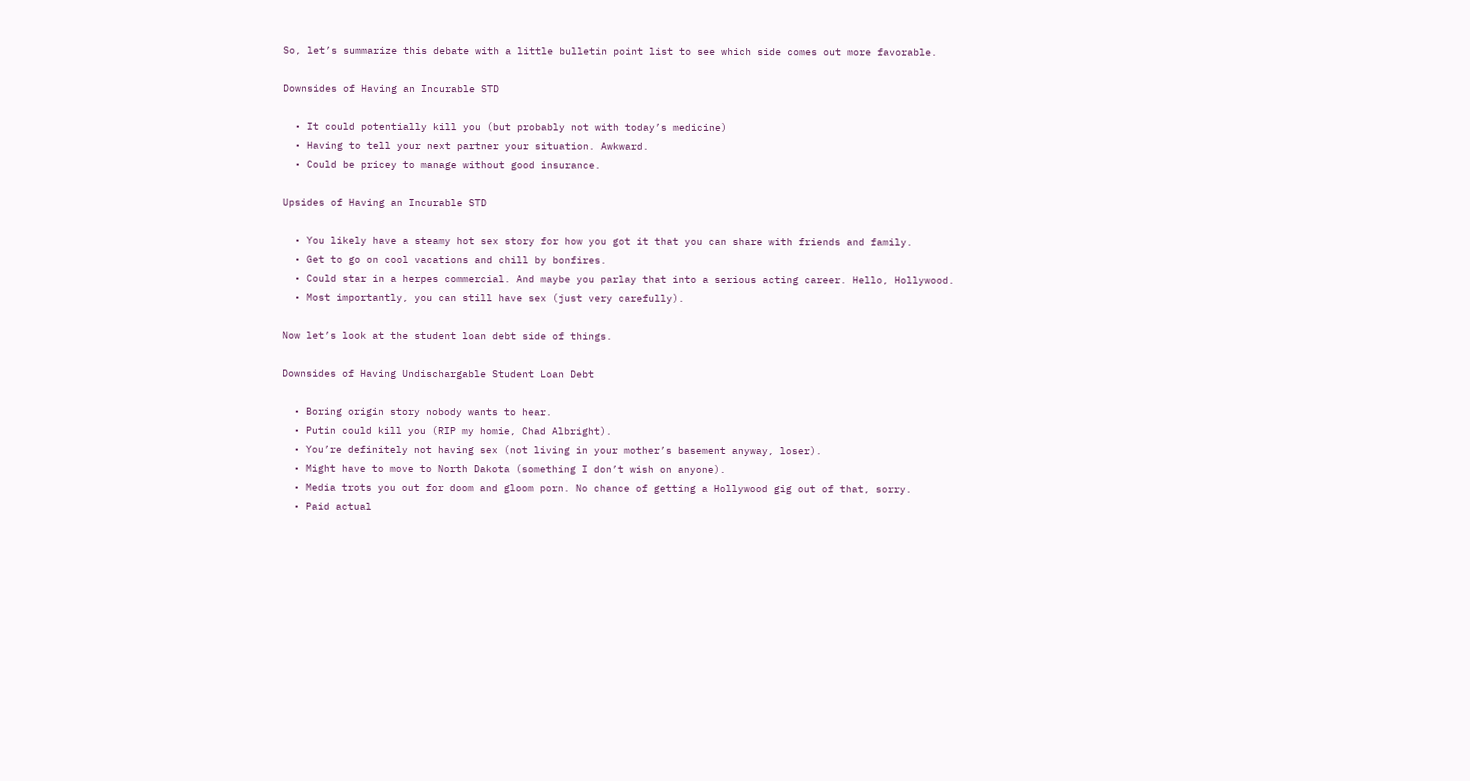So, let’s summarize this debate with a little bulletin point list to see which side comes out more favorable.

Downsides of Having an Incurable STD

  • It could potentially kill you (but probably not with today’s medicine)
  • Having to tell your next partner your situation. Awkward.
  • Could be pricey to manage without good insurance.

Upsides of Having an Incurable STD

  • You likely have a steamy hot sex story for how you got it that you can share with friends and family.
  • Get to go on cool vacations and chill by bonfires.
  • Could star in a herpes commercial. And maybe you parlay that into a serious acting career. Hello, Hollywood.
  • Most importantly, you can still have sex (just very carefully).

Now let’s look at the student loan debt side of things.

Downsides of Having Undischargable Student Loan Debt

  • Boring origin story nobody wants to hear.
  • Putin could kill you (RIP my homie, Chad Albright).
  • You’re definitely not having sex (not living in your mother’s basement anyway, loser).
  • Might have to move to North Dakota (something I don’t wish on anyone).
  • Media trots you out for doom and gloom porn. No chance of getting a Hollywood gig out of that, sorry.
  • Paid actual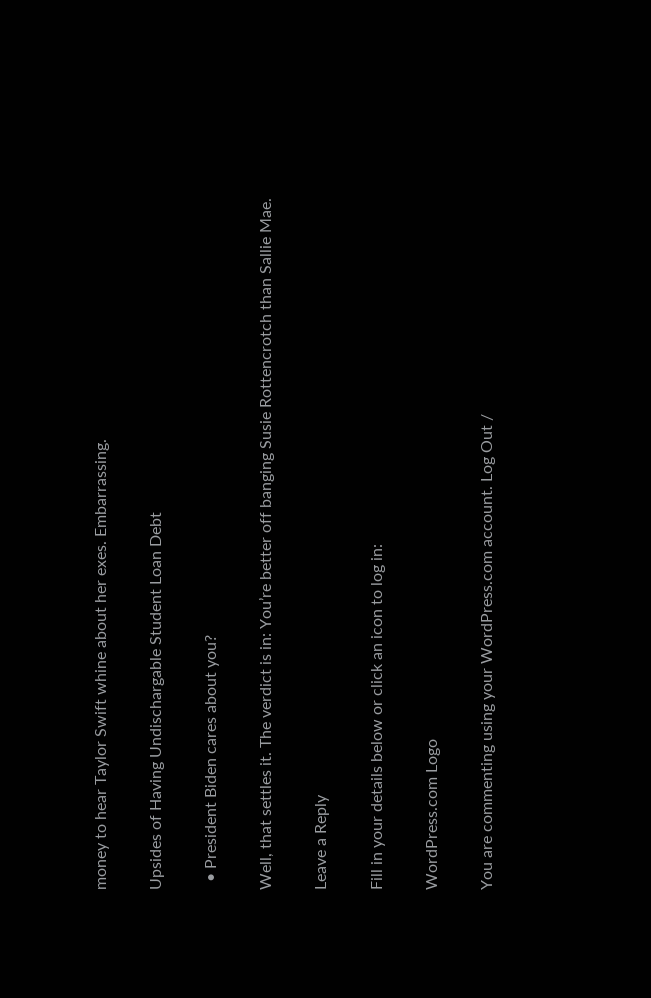money to hear Taylor Swift whine about her exes. Embarrassing.

Upsides of Having Undischargable Student Loan Debt

  • President Biden cares about you?

Well, that settles it. The verdict is in: You’re better off banging Susie Rottencrotch than Sallie Mae.

Leave a Reply

Fill in your details below or click an icon to log in:

WordPress.com Logo

You are commenting using your WordPress.com account. Log Out /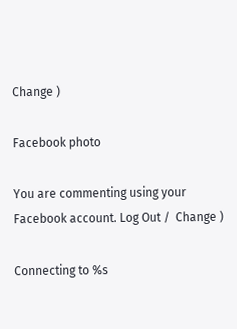Change )

Facebook photo

You are commenting using your Facebook account. Log Out /  Change )

Connecting to %s